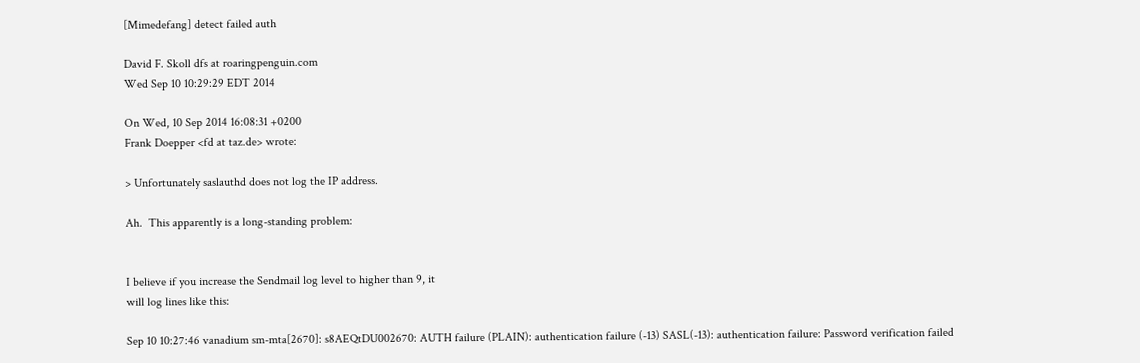[Mimedefang] detect failed auth

David F. Skoll dfs at roaringpenguin.com
Wed Sep 10 10:29:29 EDT 2014

On Wed, 10 Sep 2014 16:08:31 +0200
Frank Doepper <fd at taz.de> wrote:

> Unfortunately saslauthd does not log the IP address.

Ah.  This apparently is a long-standing problem:


I believe if you increase the Sendmail log level to higher than 9, it
will log lines like this:

Sep 10 10:27:46 vanadium sm-mta[2670]: s8AEQtDU002670: AUTH failure (PLAIN): authentication failure (-13) SASL(-13): authentication failure: Password verification failed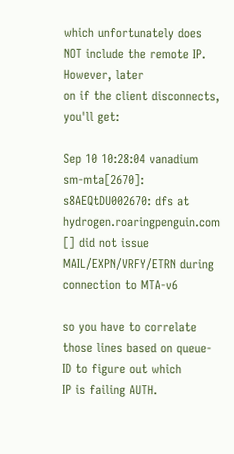which unfortunately does NOT include the remote IP.  However, later
on if the client disconnects, you'll get:

Sep 10 10:28:04 vanadium sm-mta[2670]: s8AEQtDU002670: dfs at hydrogen.roaringpenguin.com [] did not issue MAIL/EXPN/VRFY/ETRN during connection to MTA-v6

so you have to correlate those lines based on queue-ID to figure out which
IP is failing AUTH.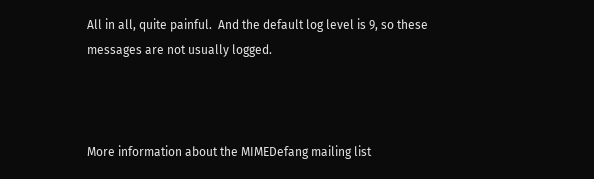All in all, quite painful.  And the default log level is 9, so these
messages are not usually logged.



More information about the MIMEDefang mailing list